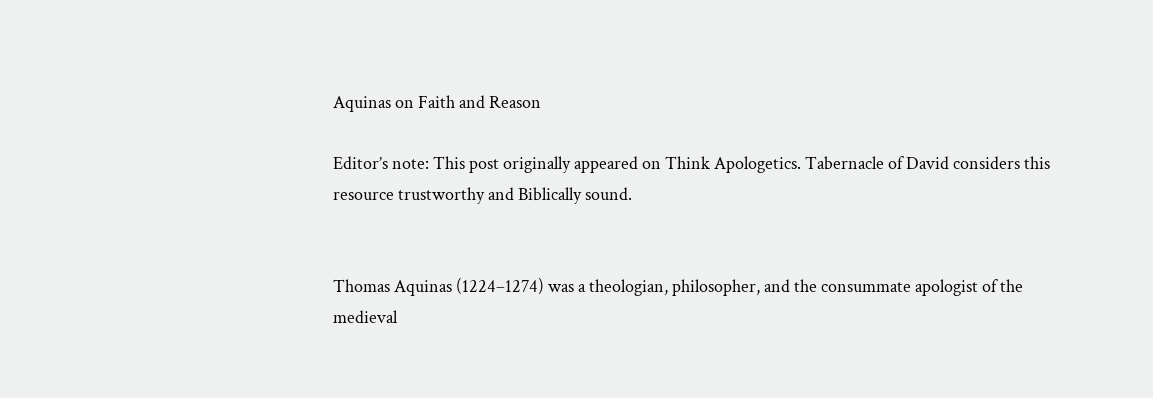Aquinas on Faith and Reason

Editor’s note: This post originally appeared on Think Apologetics. Tabernacle of David considers this resource trustworthy and Biblically sound.


Thomas Aquinas (1224–1274) was a theologian, philosopher, and the consummate apologist of the medieval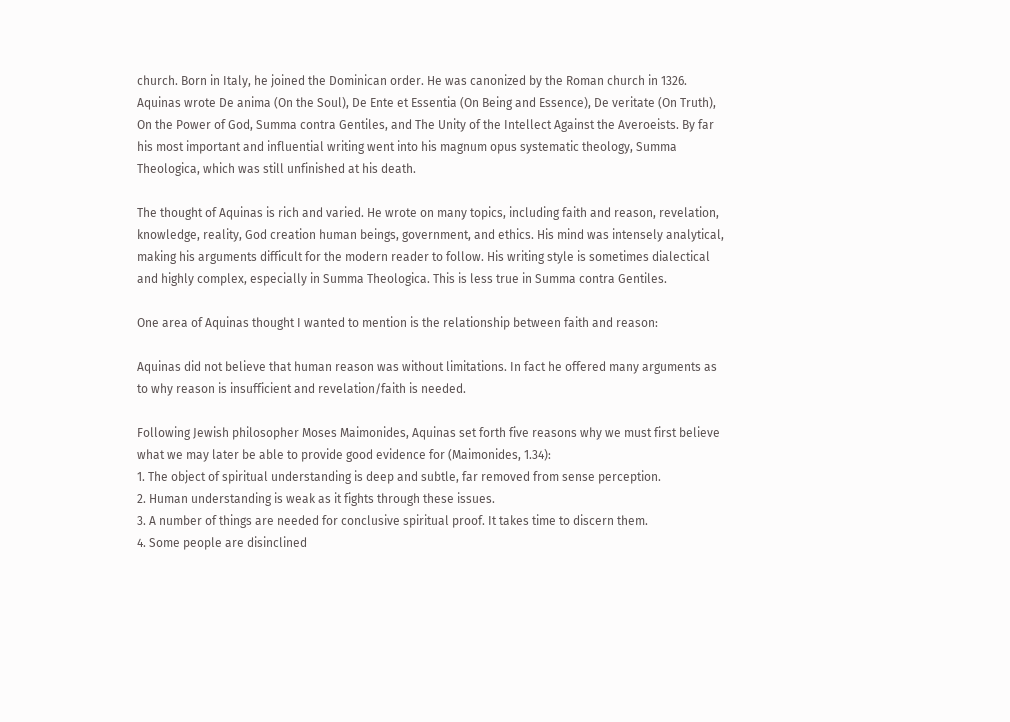church. Born in Italy, he joined the Dominican order. He was canonized by the Roman church in 1326. Aquinas wrote De anima (On the Soul), De Ente et Essentia (On Being and Essence), De veritate (On Truth), On the Power of God, Summa contra Gentiles, and The Unity of the Intellect Against the Averoeists. By far his most important and influential writing went into his magnum opus systematic theology, Summa Theologica, which was still unfinished at his death.

The thought of Aquinas is rich and varied. He wrote on many topics, including faith and reason, revelation, knowledge, reality, God creation human beings, government, and ethics. His mind was intensely analytical, making his arguments difficult for the modern reader to follow. His writing style is sometimes dialectical and highly complex, especially in Summa Theologica. This is less true in Summa contra Gentiles.

One area of Aquinas thought I wanted to mention is the relationship between faith and reason:

Aquinas did not believe that human reason was without limitations. In fact he offered many arguments as to why reason is insufficient and revelation/faith is needed.

Following Jewish philosopher Moses Maimonides, Aquinas set forth five reasons why we must first believe what we may later be able to provide good evidence for (Maimonides, 1.34):
1. The object of spiritual understanding is deep and subtle, far removed from sense perception.
2. Human understanding is weak as it fights through these issues.
3. A number of things are needed for conclusive spiritual proof. It takes time to discern them.
4. Some people are disinclined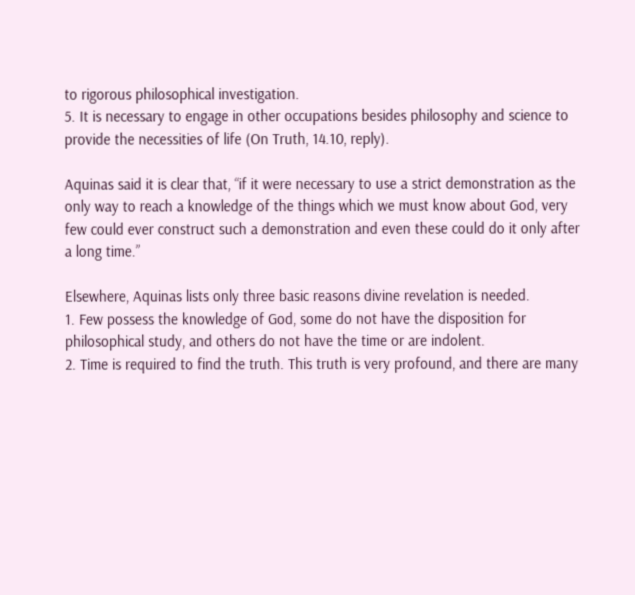to rigorous philosophical investigation.
5. It is necessary to engage in other occupations besides philosophy and science to provide the necessities of life (On Truth, 14.10, reply).

Aquinas said it is clear that, “if it were necessary to use a strict demonstration as the only way to reach a knowledge of the things which we must know about God, very few could ever construct such a demonstration and even these could do it only after a long time.”

Elsewhere, Aquinas lists only three basic reasons divine revelation is needed.
1. Few possess the knowledge of God, some do not have the disposition for philosophical study, and others do not have the time or are indolent.
2. Time is required to find the truth. This truth is very profound, and there are many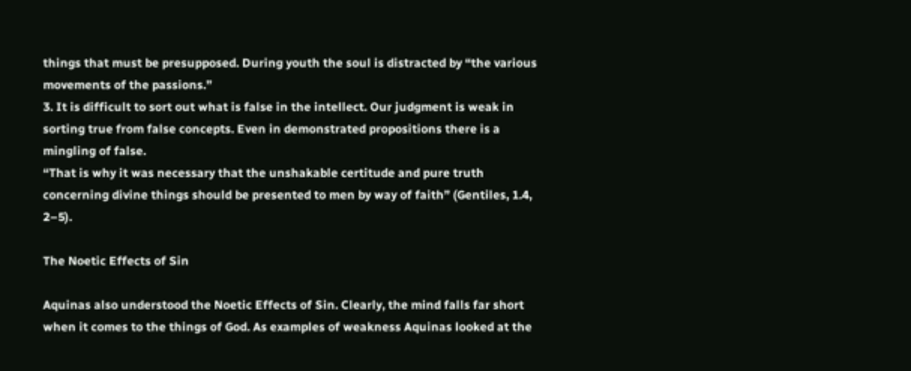things that must be presupposed. During youth the soul is distracted by “the various movements of the passions.”
3. It is difficult to sort out what is false in the intellect. Our judgment is weak in sorting true from false concepts. Even in demonstrated propositions there is a mingling of false.
“That is why it was necessary that the unshakable certitude and pure truth concerning divine things should be presented to men by way of faith” (Gentiles, 1.4, 2–5).

The Noetic Effects of Sin

Aquinas also understood the Noetic Effects of Sin. Clearly, the mind falls far short when it comes to the things of God. As examples of weakness Aquinas looked at the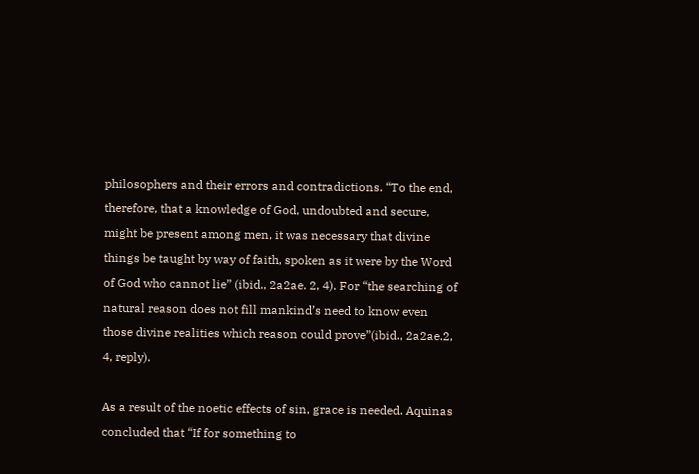philosophers and their errors and contradictions. “To the end, therefore, that a knowledge of God, undoubted and secure, might be present among men, it was necessary that divine things be taught by way of faith, spoken as it were by the Word of God who cannot lie” (ibid., 2a2ae. 2, 4). For “the searching of natural reason does not fill mankind’s need to know even those divine realities which reason could prove”(ibid., 2a2ae.2, 4, reply).

As a result of the noetic effects of sin, grace is needed. Aquinas concluded that “If for something to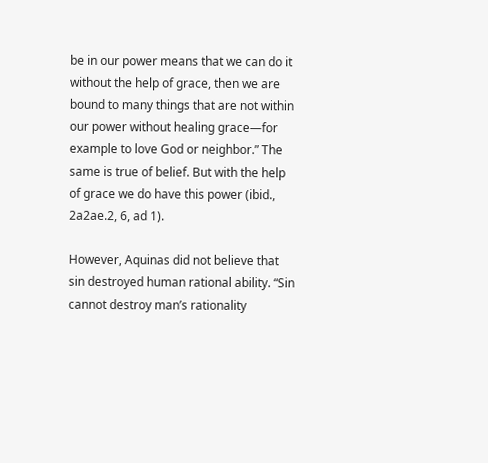be in our power means that we can do it without the help of grace, then we are bound to many things that are not within our power without healing grace—for example to love God or neighbor.” The same is true of belief. But with the help of grace we do have this power (ibid., 2a2ae.2, 6, ad 1).

However, Aquinas did not believe that sin destroyed human rational ability. “Sin cannot destroy man’s rationality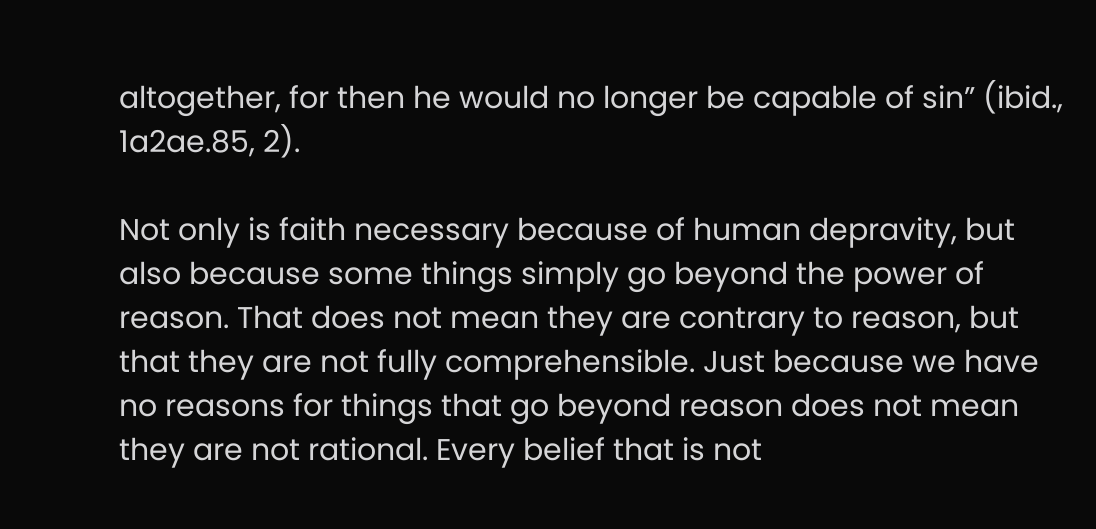altogether, for then he would no longer be capable of sin” (ibid., 1a2ae.85, 2).

Not only is faith necessary because of human depravity, but also because some things simply go beyond the power of reason. That does not mean they are contrary to reason, but that they are not fully comprehensible. Just because we have no reasons for things that go beyond reason does not mean they are not rational. Every belief that is not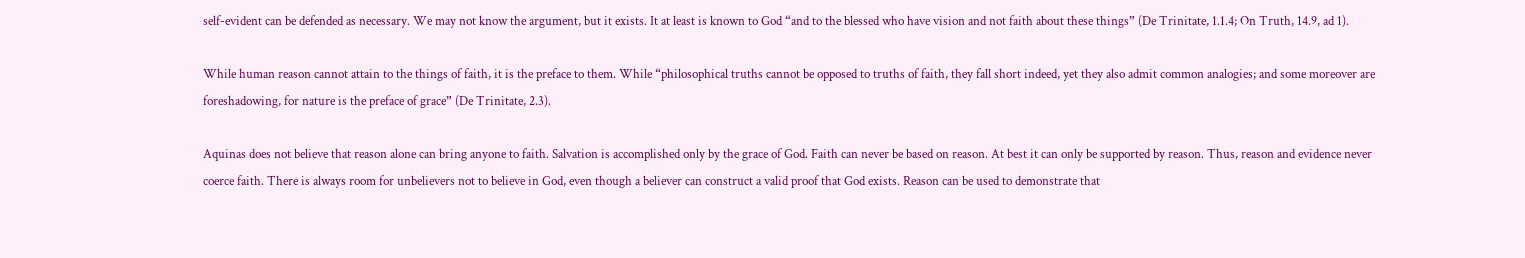self-evident can be defended as necessary. We may not know the argument, but it exists. It at least is known to God “and to the blessed who have vision and not faith about these things” (De Trinitate, 1.1.4; On Truth, 14.9, ad 1).

While human reason cannot attain to the things of faith, it is the preface to them. While “philosophical truths cannot be opposed to truths of faith, they fall short indeed, yet they also admit common analogies; and some moreover are foreshadowing, for nature is the preface of grace” (De Trinitate, 2.3).

Aquinas does not believe that reason alone can bring anyone to faith. Salvation is accomplished only by the grace of God. Faith can never be based on reason. At best it can only be supported by reason. Thus, reason and evidence never coerce faith. There is always room for unbelievers not to believe in God, even though a believer can construct a valid proof that God exists. Reason can be used to demonstrate that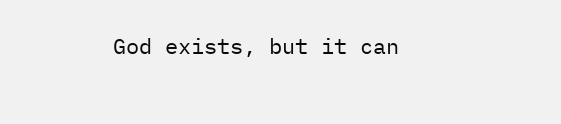God exists, but it can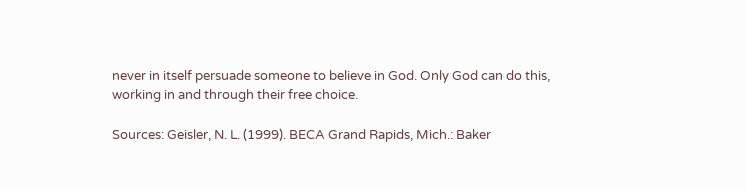never in itself persuade someone to believe in God. Only God can do this, working in and through their free choice.

Sources: Geisler, N. L. (1999). BECA Grand Rapids, Mich.: Baker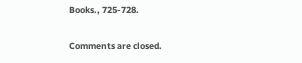Books., 725-728.

Comments are closed.